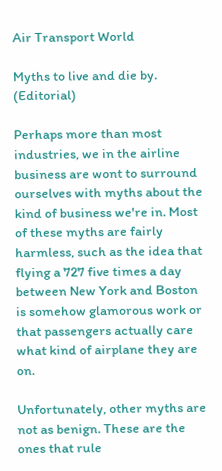Air Transport World

Myths to live and die by. (Editorial)

Perhaps more than most industries, we in the airline business are wont to surround ourselves with myths about the kind of business we're in. Most of these myths are fairly harmless, such as the idea that flying a 727 five times a day between New York and Boston is somehow glamorous work or that passengers actually care what kind of airplane they are on.

Unfortunately, other myths are not as benign. These are the ones that rule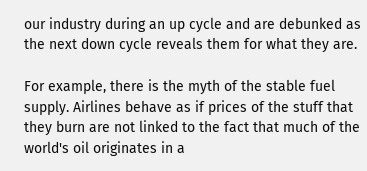our industry during an up cycle and are debunked as the next down cycle reveals them for what they are.

For example, there is the myth of the stable fuel supply. Airlines behave as if prices of the stuff that they burn are not linked to the fact that much of the world's oil originates in a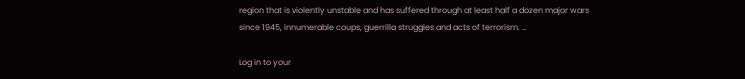region that is violently unstable and has suffered through at least half a dozen major wars since 1945, innumerable coups, guerrilla struggles and acts of terrorism. …

Log in to your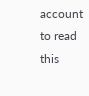account to read this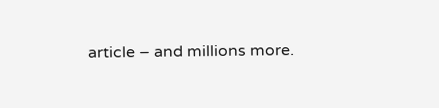article – and millions more.